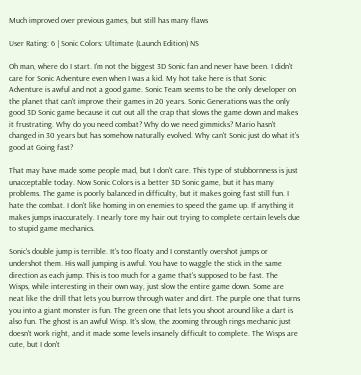Much improved over previous games, but still has many flaws

User Rating: 6 | Sonic Colors: Ultimate (Launch Edition) NS

Oh man, where do I start. I'm not the biggest 3D Sonic fan and never have been. I didn't care for Sonic Adventure even when I was a kid. My hot take here is that Sonic Adventure is awful and not a good game. Sonic Team seems to be the only developer on the planet that can't improve their games in 20 years. Sonic Generations was the only good 3D Sonic game because it cut out all the crap that slows the game down and makes it frustrating. Why do you need combat? Why do we need gimmicks? Mario hasn't changed in 30 years but has somehow naturally evolved. Why can't Sonic just do what it's good at Going fast?

That may have made some people mad, but I don't care. This type of stubbornness is just unacceptable today. Now Sonic Colors is a better 3D Sonic game, but it has many problems. The game is poorly balanced in difficulty, but it makes going fast still fun. I hate the combat. I don't like homing in on enemies to speed the game up. If anything it makes jumps inaccurately. I nearly tore my hair out trying to complete certain levels due to stupid game mechanics.

Sonic's double jump is terrible. It's too floaty and I constantly overshot jumps or undershot them. His wall jumping is awful. You have to waggle the stick in the same direction as each jump. This is too much for a game that's supposed to be fast. The Wisps, while interesting in their own way, just slow the entire game down. Some are neat like the drill that lets you burrow through water and dirt. The purple one that turns you into a giant monster is fun. The green one that lets you shoot around like a dart is also fun. The ghost is an awful Wisp. It's slow, the zooming through rings mechanic just doesn't work right, and it made some levels insanely difficult to complete. The Wisps are cute, but I don't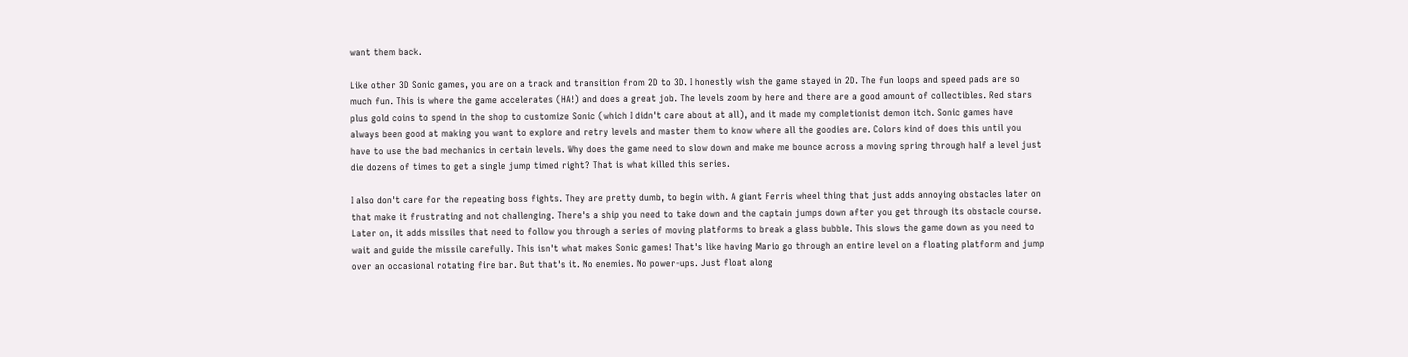want them back.

Like other 3D Sonic games, you are on a track and transition from 2D to 3D. I honestly wish the game stayed in 2D. The fun loops and speed pads are so much fun. This is where the game accelerates (HA!) and does a great job. The levels zoom by here and there are a good amount of collectibles. Red stars plus gold coins to spend in the shop to customize Sonic (which I didn't care about at all), and it made my completionist demon itch. Sonic games have always been good at making you want to explore and retry levels and master them to know where all the goodies are. Colors kind of does this until you have to use the bad mechanics in certain levels. Why does the game need to slow down and make me bounce across a moving spring through half a level just die dozens of times to get a single jump timed right? That is what killed this series.

I also don't care for the repeating boss fights. They are pretty dumb, to begin with. A giant Ferris wheel thing that just adds annoying obstacles later on that make it frustrating and not challenging. There's a ship you need to take down and the captain jumps down after you get through its obstacle course. Later on, it adds missiles that need to follow you through a series of moving platforms to break a glass bubble. This slows the game down as you need to wait and guide the missile carefully. This isn't what makes Sonic games! That's like having Mario go through an entire level on a floating platform and jump over an occasional rotating fire bar. But that's it. No enemies. No power-ups. Just float along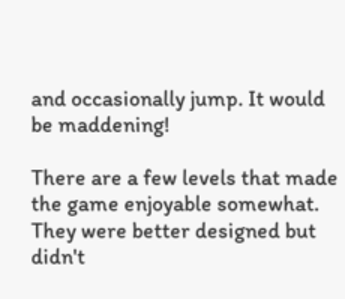and occasionally jump. It would be maddening!

There are a few levels that made the game enjoyable somewhat. They were better designed but didn't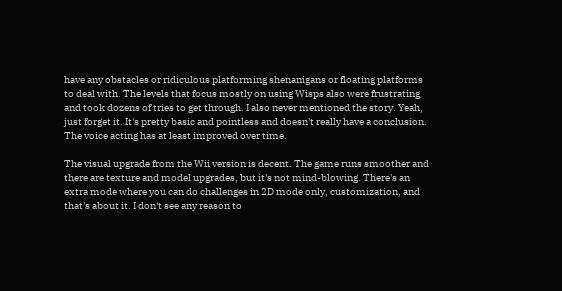have any obstacles or ridiculous platforming shenanigans or floating platforms to deal with. The levels that focus mostly on using Wisps also were frustrating and took dozens of tries to get through. I also never mentioned the story. Yeah, just forget it. It's pretty basic and pointless and doesn't really have a conclusion. The voice acting has at least improved over time.

The visual upgrade from the Wii version is decent. The game runs smoother and there are texture and model upgrades, but it's not mind-blowing. There's an extra mode where you can do challenges in 2D mode only, customization, and that's about it. I don't see any reason to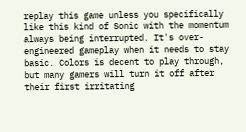replay this game unless you specifically like this kind of Sonic with the momentum always being interrupted. It's over-engineered gameplay when it needs to stay basic. Colors is decent to play through, but many gamers will turn it off after their first irritating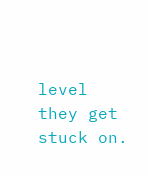level they get stuck on.